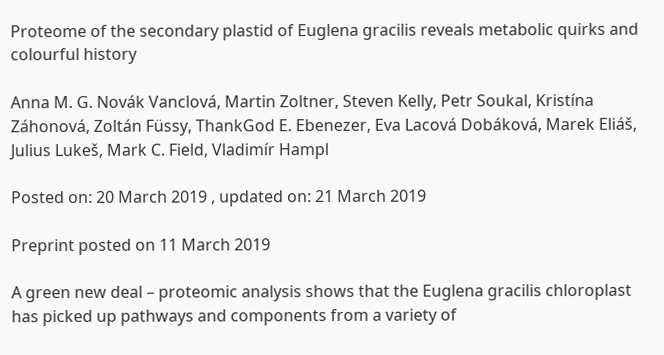Proteome of the secondary plastid of Euglena gracilis reveals metabolic quirks and colourful history

Anna M. G. Novák Vanclová, Martin Zoltner, Steven Kelly, Petr Soukal, Kristína Záhonová, Zoltán Füssy, ThankGod E. Ebenezer, Eva Lacová Dobáková, Marek Eliáš, Julius Lukeš, Mark C. Field, Vladimír Hampl

Posted on: 20 March 2019 , updated on: 21 March 2019

Preprint posted on 11 March 2019

A green new deal – proteomic analysis shows that the Euglena gracilis chloroplast has picked up pathways and components from a variety of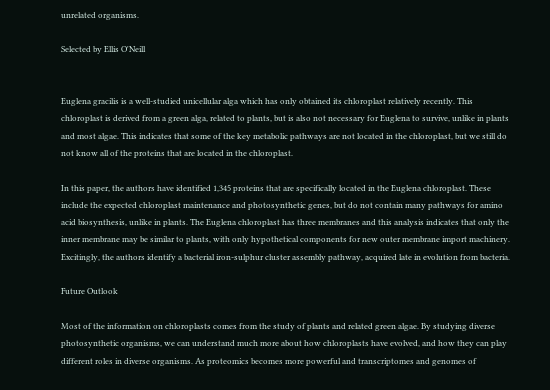unrelated organisms.

Selected by Ellis O'Neill


Euglena gracilis is a well-studied unicellular alga which has only obtained its chloroplast relatively recently. This chloroplast is derived from a green alga, related to plants, but is also not necessary for Euglena to survive, unlike in plants and most algae. This indicates that some of the key metabolic pathways are not located in the chloroplast, but we still do not know all of the proteins that are located in the chloroplast.

In this paper, the authors have identified 1,345 proteins that are specifically located in the Euglena chloroplast. These include the expected chloroplast maintenance and photosynthetic genes, but do not contain many pathways for amino acid biosynthesis, unlike in plants. The Euglena chloroplast has three membranes and this analysis indicates that only the inner membrane may be similar to plants, with only hypothetical components for new outer membrane import machinery. Excitingly, the authors identify a bacterial iron-sulphur cluster assembly pathway, acquired late in evolution from bacteria.

Future Outlook

Most of the information on chloroplasts comes from the study of plants and related green algae. By studying diverse photosynthetic organisms, we can understand much more about how chloroplasts have evolved, and how they can play different roles in diverse organisms. As proteomics becomes more powerful and transcriptomes and genomes of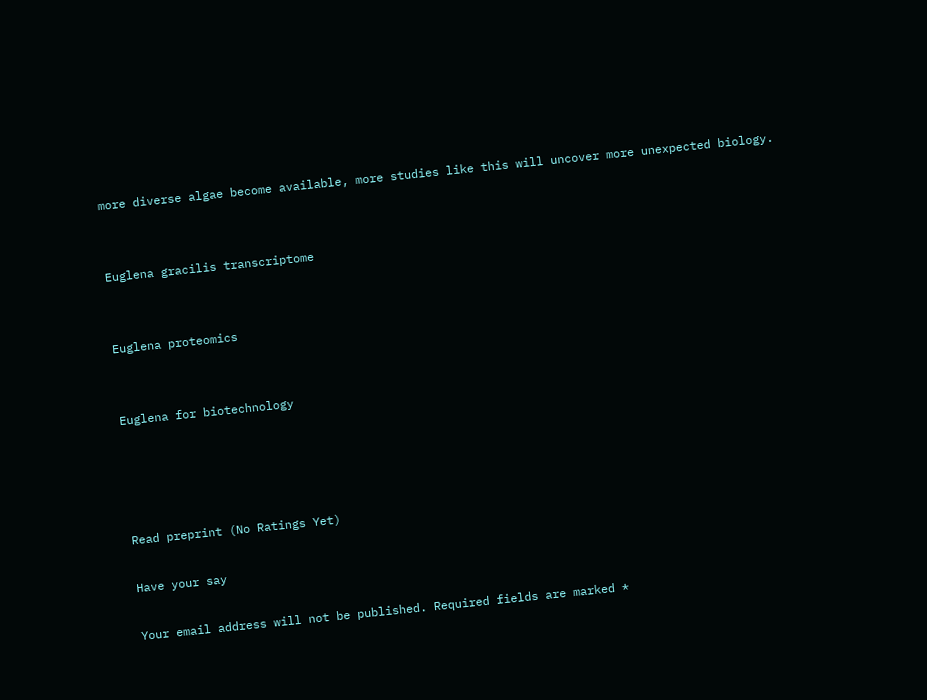more diverse algae become available, more studies like this will uncover more unexpected biology.


Euglena gracilis transcriptome


Euglena proteomics


Euglena for biotechnology




Read preprint (No Ratings Yet)

Have your say

Your email address will not be published. Required fields are marked *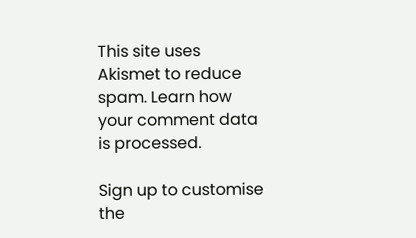This site uses Akismet to reduce spam. Learn how your comment data is processed.

Sign up to customise the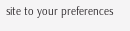site to your preferences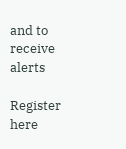and to receive alerts

Register here